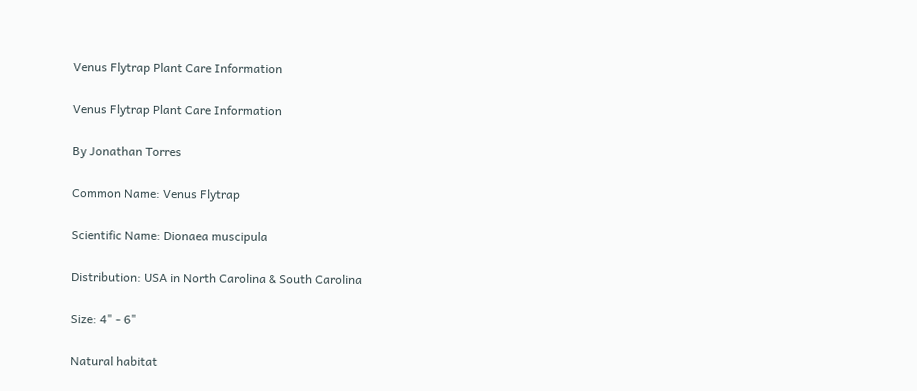Venus Flytrap Plant Care Information

Venus Flytrap Plant Care Information

By Jonathan Torres

Common Name: Venus Flytrap

Scientific Name: Dionaea muscipula

Distribution: USA in North Carolina & South Carolina

Size: 4" - 6"

Natural habitat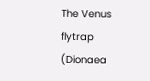The Venus flytrap (Dionaea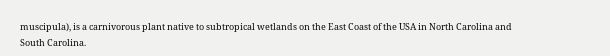muscipula), is a carnivorous plant native to subtropical wetlands on the East Coast of the USA in North Carolina and South Carolina.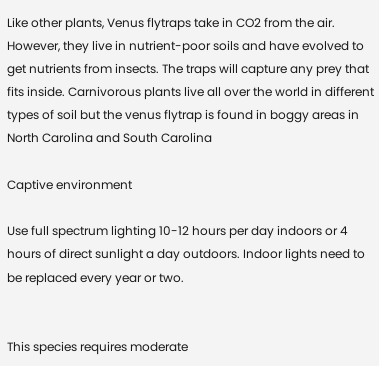Like other plants, Venus flytraps take in CO2 from the air. However, they live in nutrient-poor soils and have evolved to get nutrients from insects. The traps will capture any prey that fits inside. Carnivorous plants live all over the world in different types of soil but the venus flytrap is found in boggy areas in North Carolina and South Carolina

Captive environment

Use full spectrum lighting 10-12 hours per day indoors or 4 hours of direct sunlight a day outdoors. Indoor lights need to be replaced every year or two.


This species requires moderate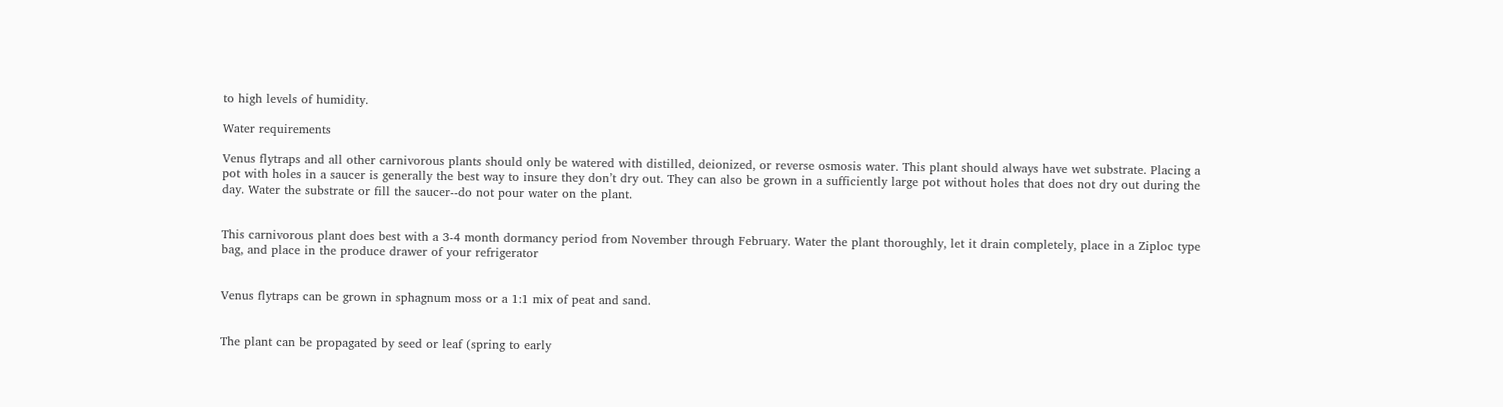to high levels of humidity.

Water requirements

Venus flytraps and all other carnivorous plants should only be watered with distilled, deionized, or reverse osmosis water. This plant should always have wet substrate. Placing a pot with holes in a saucer is generally the best way to insure they don’t dry out. They can also be grown in a sufficiently large pot without holes that does not dry out during the day. Water the substrate or fill the saucer--do not pour water on the plant.


This carnivorous plant does best with a 3-4 month dormancy period from November through February. Water the plant thoroughly, let it drain completely, place in a Ziploc type bag, and place in the produce drawer of your refrigerator


Venus flytraps can be grown in sphagnum moss or a 1:1 mix of peat and sand.


The plant can be propagated by seed or leaf (spring to early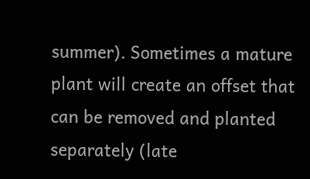summer). Sometimes a mature plant will create an offset that can be removed and planted separately (late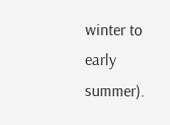winter to early summer).